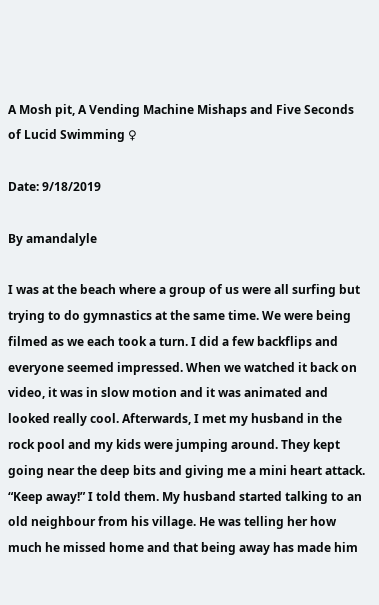A Mosh pit, A Vending Machine Mishaps and Five Seconds of Lucid Swimming ♀

Date: 9/18/2019

By amandalyle

I was at the beach where a group of us were all surfing but trying to do gymnastics at the same time. We were being filmed as we each took a turn. I did a few backflips and everyone seemed impressed. When we watched it back on video, it was in slow motion and it was animated and looked really cool. Afterwards, I met my husband in the rock pool and my kids were jumping around. They kept going near the deep bits and giving me a mini heart attack. “Keep away!” I told them. My husband started talking to an old neighbour from his village. He was telling her how much he missed home and that being away has made him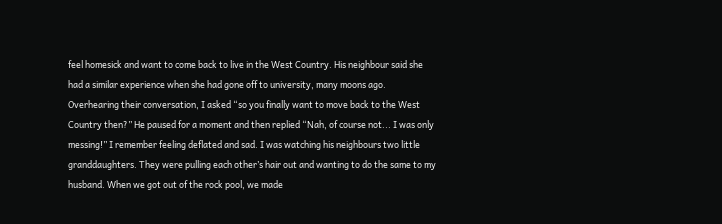feel homesick and want to come back to live in the West Country. His neighbour said she had a similar experience when she had gone off to university, many moons ago. Overhearing their conversation, I asked “so you finally want to move back to the West Country then?” He paused for a moment and then replied “Nah, of course not... I was only messing!” I remember feeling deflated and sad. I was watching his neighbours two little granddaughters. They were pulling each other’s hair out and wanting to do the same to my husband. When we got out of the rock pool, we made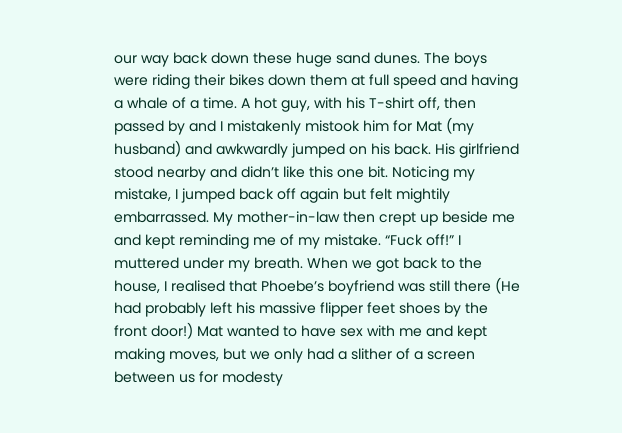our way back down these huge sand dunes. The boys were riding their bikes down them at full speed and having a whale of a time. A hot guy, with his T-shirt off, then passed by and I mistakenly mistook him for Mat (my husband) and awkwardly jumped on his back. His girlfriend stood nearby and didn’t like this one bit. Noticing my mistake, I jumped back off again but felt mightily embarrassed. My mother-in-law then crept up beside me and kept reminding me of my mistake. “Fuck off!” I muttered under my breath. When we got back to the house, I realised that Phoebe’s boyfriend was still there (He had probably left his massive flipper feet shoes by the front door!) Mat wanted to have sex with me and kept making moves, but we only had a slither of a screen between us for modesty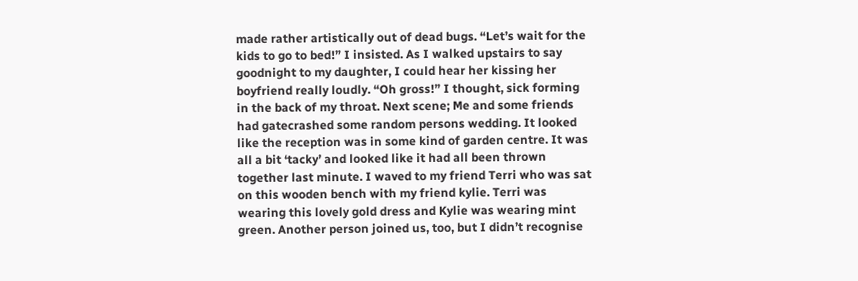made rather artistically out of dead bugs. “Let’s wait for the kids to go to bed!” I insisted. As I walked upstairs to say goodnight to my daughter, I could hear her kissing her boyfriend really loudly. “Oh gross!” I thought, sick forming in the back of my throat. Next scene; Me and some friends had gatecrashed some random persons wedding. It looked like the reception was in some kind of garden centre. It was all a bit ‘tacky’ and looked like it had all been thrown together last minute. I waved to my friend Terri who was sat on this wooden bench with my friend kylie. Terri was wearing this lovely gold dress and Kylie was wearing mint green. Another person joined us, too, but I didn’t recognise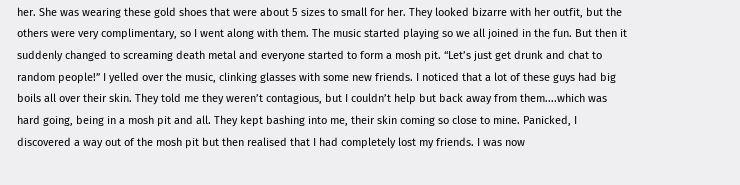her. She was wearing these gold shoes that were about 5 sizes to small for her. They looked bizarre with her outfit, but the others were very complimentary, so I went along with them. The music started playing so we all joined in the fun. But then it suddenly changed to screaming death metal and everyone started to form a mosh pit. “Let’s just get drunk and chat to random people!” I yelled over the music, clinking glasses with some new friends. I noticed that a lot of these guys had big boils all over their skin. They told me they weren’t contagious, but I couldn’t help but back away from them....which was hard going, being in a mosh pit and all. They kept bashing into me, their skin coming so close to mine. Panicked, I discovered a way out of the mosh pit but then realised that I had completely lost my friends. I was now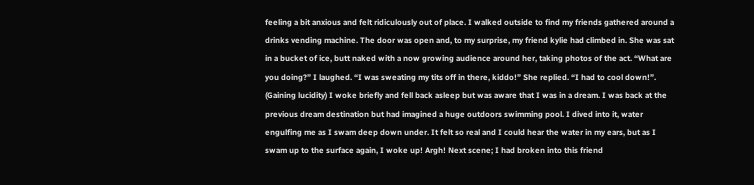feeling a bit anxious and felt ridiculously out of place. I walked outside to find my friends gathered around a drinks vending machine. The door was open and, to my surprise, my friend kylie had climbed in. She was sat in a bucket of ice, butt naked with a now growing audience around her, taking photos of the act. “What are you doing?” I laughed. “I was sweating my tits off in there, kiddo!” She replied. “I had to cool down!”. (Gaining lucidity) I woke briefly and fell back asleep but was aware that I was in a dream. I was back at the previous dream destination but had imagined a huge outdoors swimming pool. I dived into it, water engulfing me as I swam deep down under. It felt so real and I could hear the water in my ears, but as I swam up to the surface again, I woke up! Argh! Next scene; I had broken into this friend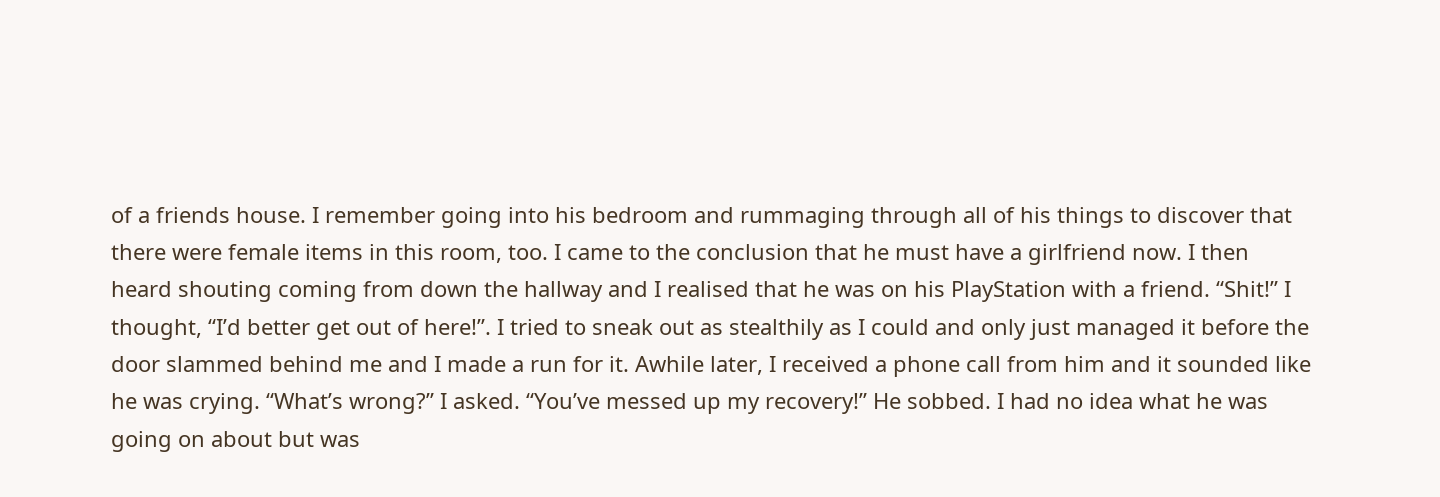of a friends house. I remember going into his bedroom and rummaging through all of his things to discover that there were female items in this room, too. I came to the conclusion that he must have a girlfriend now. I then heard shouting coming from down the hallway and I realised that he was on his PlayStation with a friend. “Shit!” I thought, “I’d better get out of here!”. I tried to sneak out as stealthily as I could and only just managed it before the door slammed behind me and I made a run for it. Awhile later, I received a phone call from him and it sounded like he was crying. “What’s wrong?” I asked. “You’ve messed up my recovery!” He sobbed. I had no idea what he was going on about but was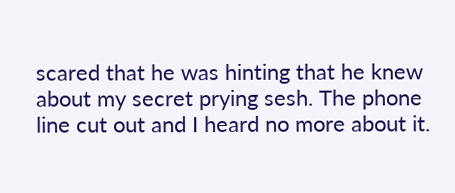scared that he was hinting that he knew about my secret prying sesh. The phone line cut out and I heard no more about it.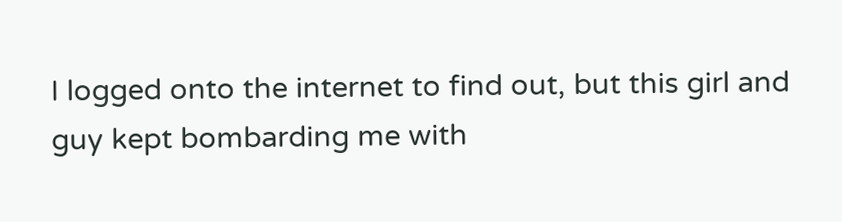I logged onto the internet to find out, but this girl and guy kept bombarding me with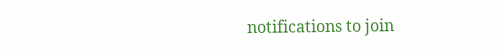notifications to join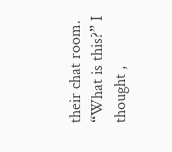their chat room. “What is this?” I thought ,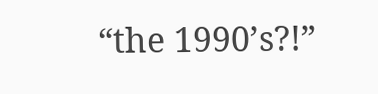“the 1990’s?!”